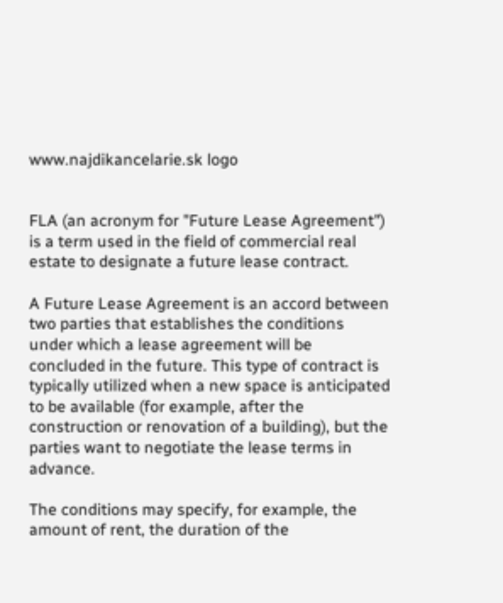www.najdikancelarie.sk logo


FLA (an acronym for "Future Lease Agreement") is a term used in the field of commercial real estate to designate a future lease contract.

A Future Lease Agreement is an accord between two parties that establishes the conditions under which a lease agreement will be concluded in the future. This type of contract is typically utilized when a new space is anticipated to be available (for example, after the construction or renovation of a building), but the parties want to negotiate the lease terms in advance.

The conditions may specify, for example, the amount of rent, the duration of the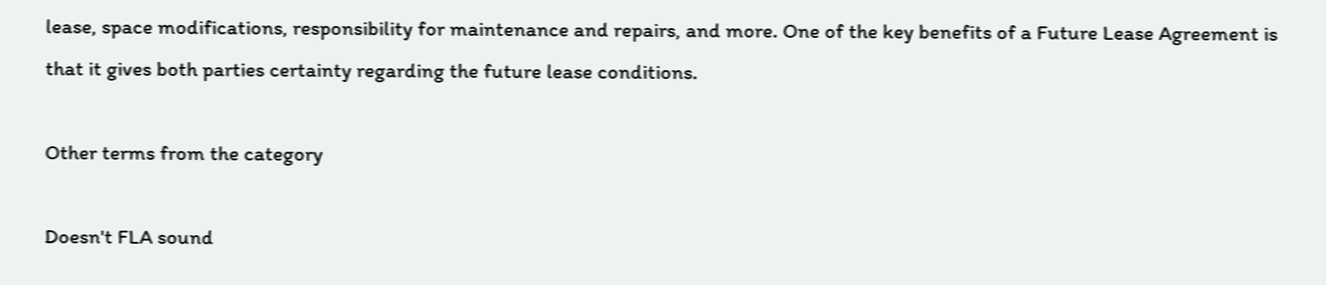lease, space modifications, responsibility for maintenance and repairs, and more. One of the key benefits of a Future Lease Agreement is that it gives both parties certainty regarding the future lease conditions.

Other terms from the category

Doesn't FLA sound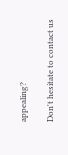appealing?

Don't hesitate to contact us